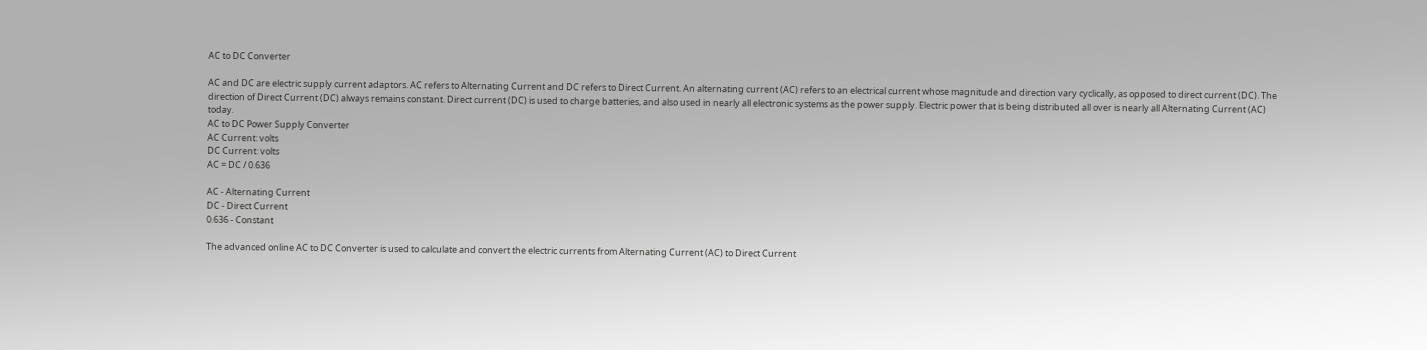AC to DC Converter

AC and DC are electric supply current adaptors. AC refers to Alternating Current and DC refers to Direct Current. An alternating current (AC) refers to an electrical current whose magnitude and direction vary cyclically, as opposed to direct current (DC). The direction of Direct Current (DC) always remains constant. Direct current (DC) is used to charge batteries, and also used in nearly all electronic systems as the power supply. Electric power that is being distributed all over is nearly all Alternating Current (AC) today.
AC to DC Power Supply Converter
AC Current: volts
DC Current: volts
AC = DC / 0.636

AC - Alternating Current
DC - Direct Current
0.636 - Constant

The advanced online AC to DC Converter is used to calculate and convert the electric currents from Alternating Current (AC) to Direct Current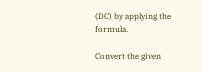(DC) by applying the formula.

Convert the given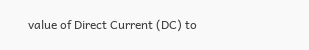value of Direct Current (DC) to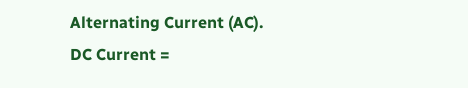Alternating Current (AC).
DC Current =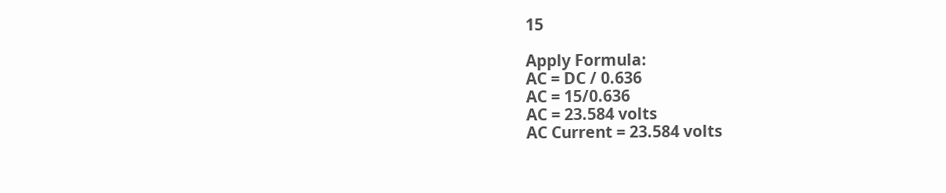15

Apply Formula:
AC = DC / 0.636
AC = 15/0.636
AC = 23.584 volts
AC Current = 23.584 volts